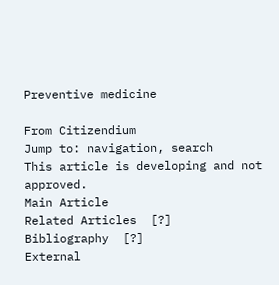Preventive medicine

From Citizendium
Jump to: navigation, search
This article is developing and not approved.
Main Article
Related Articles  [?]
Bibliography  [?]
External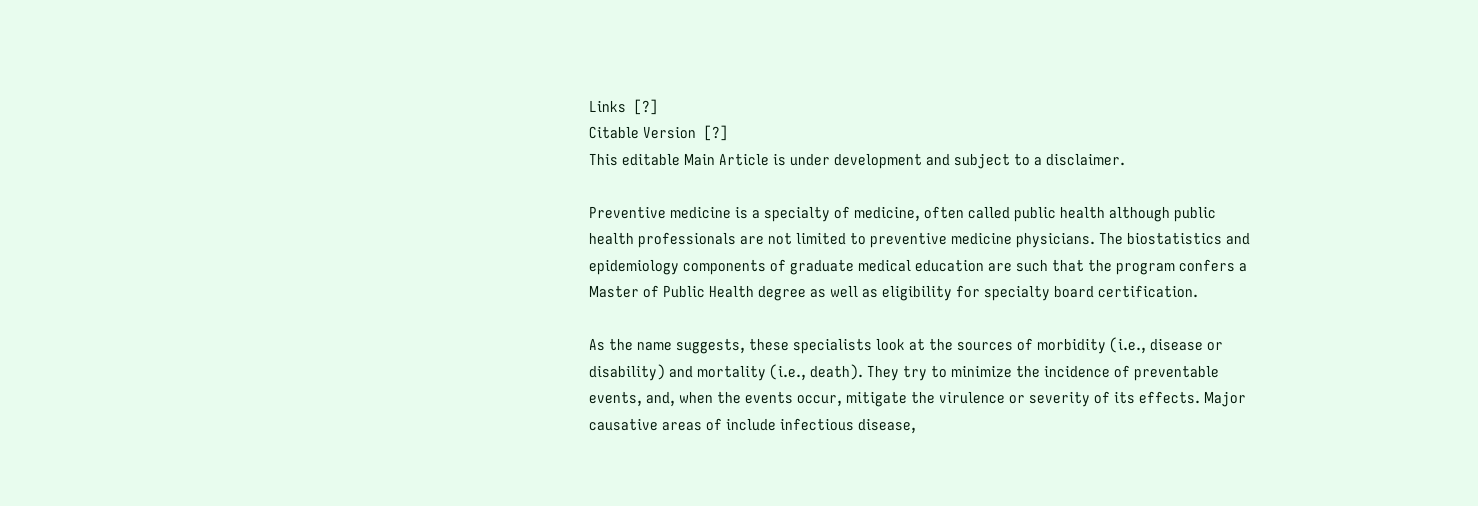Links  [?]
Citable Version  [?]
This editable Main Article is under development and subject to a disclaimer.

Preventive medicine is a specialty of medicine, often called public health although public health professionals are not limited to preventive medicine physicians. The biostatistics and epidemiology components of graduate medical education are such that the program confers a Master of Public Health degree as well as eligibility for specialty board certification.

As the name suggests, these specialists look at the sources of morbidity (i.e., disease or disability) and mortality (i.e., death). They try to minimize the incidence of preventable events, and, when the events occur, mitigate the virulence or severity of its effects. Major causative areas of include infectious disease,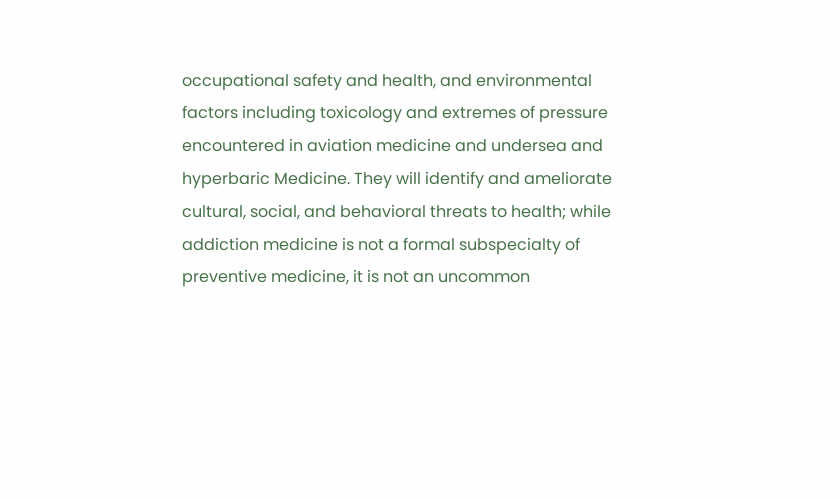occupational safety and health, and environmental factors including toxicology and extremes of pressure encountered in aviation medicine and undersea and hyperbaric Medicine. They will identify and ameliorate cultural, social, and behavioral threats to health; while addiction medicine is not a formal subspecialty of preventive medicine, it is not an uncommon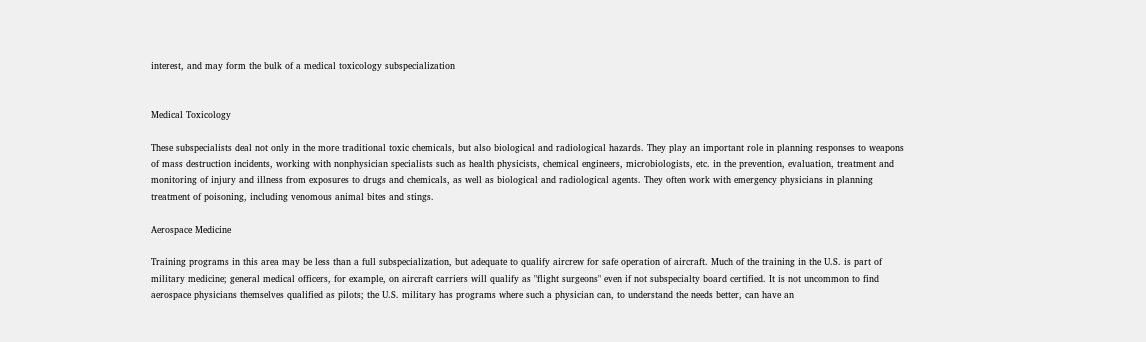interest, and may form the bulk of a medical toxicology subspecialization


Medical Toxicology

These subspecialists deal not only in the more traditional toxic chemicals, but also biological and radiological hazards. They play an important role in planning responses to weapons of mass destruction incidents, working with nonphysician specialists such as health physicists, chemical engineers, microbiologists, etc. in the prevention, evaluation, treatment and monitoring of injury and illness from exposures to drugs and chemicals, as well as biological and radiological agents. They often work with emergency physicians in planning treatment of poisoning, including venomous animal bites and stings.

Aerospace Medicine

Training programs in this area may be less than a full subspecialization, but adequate to qualify aircrew for safe operation of aircraft. Much of the training in the U.S. is part of military medicine; general medical officers, for example, on aircraft carriers will qualify as "flight surgeons" even if not subspecialty board certified. It is not uncommon to find aerospace physicians themselves qualified as pilots; the U.S. military has programs where such a physician can, to understand the needs better, can have an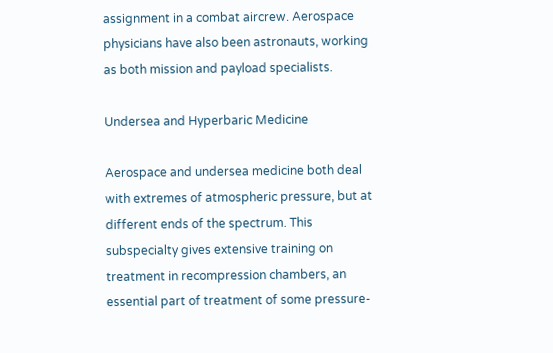assignment in a combat aircrew. Aerospace physicians have also been astronauts, working as both mission and payload specialists.

Undersea and Hyperbaric Medicine

Aerospace and undersea medicine both deal with extremes of atmospheric pressure, but at different ends of the spectrum. This subspecialty gives extensive training on treatment in recompression chambers, an essential part of treatment of some pressure-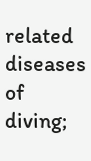related diseases of diving;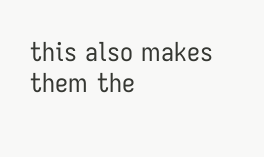this also makes them the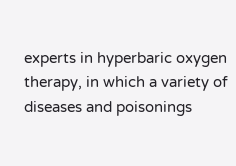experts in hyperbaric oxygen therapy, in which a variety of diseases and poisonings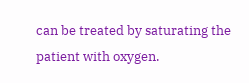can be treated by saturating the patient with oxygen.